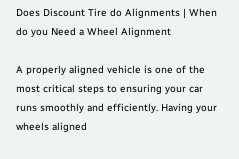Does Discount Tire do Alignments | When do you Need a Wheel Alignment

A properly aligned vehicle is one of the most critical steps to ensuring your car runs smoothly and efficiently. Having your wheels aligned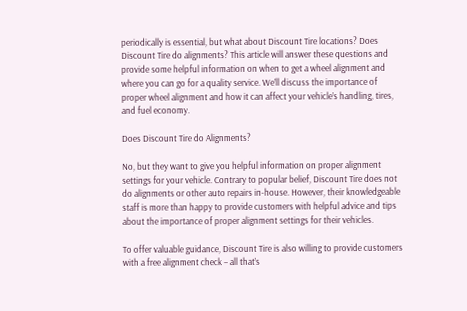periodically is essential, but what about Discount Tire locations? Does Discount Tire do alignments? This article will answer these questions and provide some helpful information on when to get a wheel alignment and where you can go for a quality service. We’ll discuss the importance of proper wheel alignment and how it can affect your vehicle’s handling, tires, and fuel economy.

Does Discount Tire do Alignments?

No, but they want to give you helpful information on proper alignment settings for your vehicle. Contrary to popular belief, Discount Tire does not do alignments or other auto repairs in-house. However, their knowledgeable staff is more than happy to provide customers with helpful advice and tips about the importance of proper alignment settings for their vehicles.

To offer valuable guidance, Discount Tire is also willing to provide customers with a free alignment check – all that’s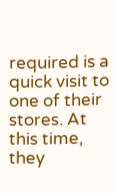required is a quick visit to one of their stores. At this time, they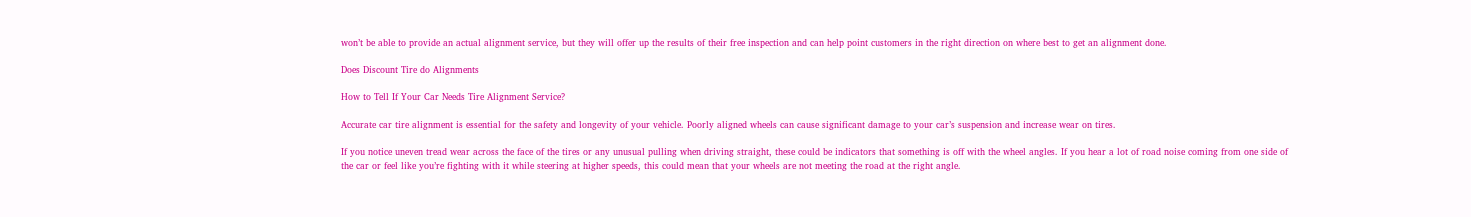won’t be able to provide an actual alignment service, but they will offer up the results of their free inspection and can help point customers in the right direction on where best to get an alignment done.

Does Discount Tire do Alignments

How to Tell If Your Car Needs Tire Alignment Service?

Accurate car tire alignment is essential for the safety and longevity of your vehicle. Poorly aligned wheels can cause significant damage to your car’s suspension and increase wear on tires.

If you notice uneven tread wear across the face of the tires or any unusual pulling when driving straight, these could be indicators that something is off with the wheel angles. If you hear a lot of road noise coming from one side of the car or feel like you’re fighting with it while steering at higher speeds, this could mean that your wheels are not meeting the road at the right angle.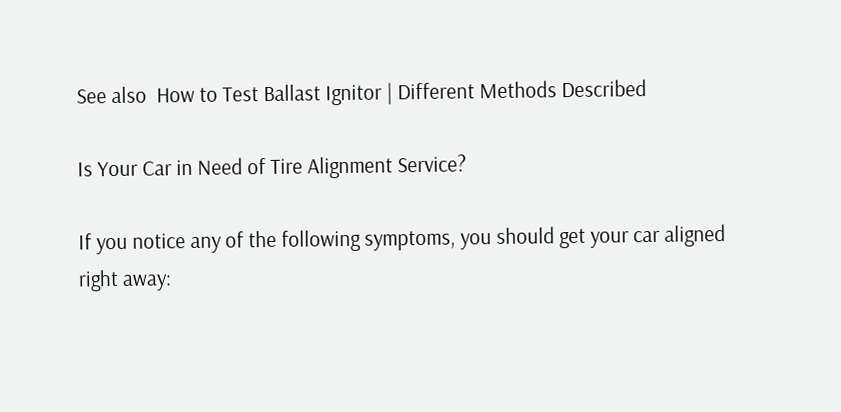See also  How to Test Ballast Ignitor | Different Methods Described

Is Your Car in Need of Tire Alignment Service?

If you notice any of the following symptoms, you should get your car aligned right away: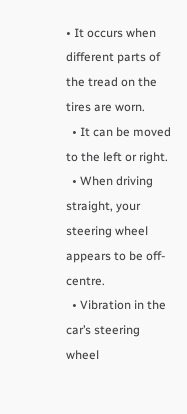• It occurs when different parts of the tread on the tires are worn.
  • It can be moved to the left or right.
  • When driving straight, your steering wheel appears to be off-centre.
  • Vibration in the car’s steering wheel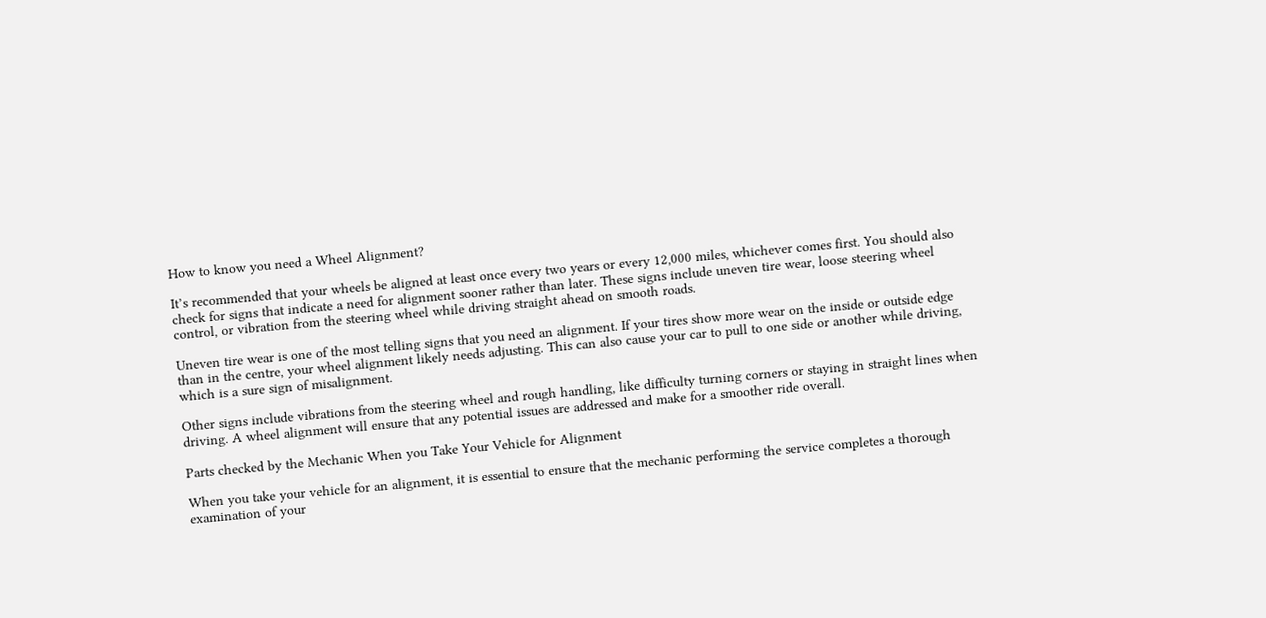How to know you need a Wheel Alignment?

It’s recommended that your wheels be aligned at least once every two years or every 12,000 miles, whichever comes first. You should also check for signs that indicate a need for alignment sooner rather than later. These signs include uneven tire wear, loose steering wheel control, or vibration from the steering wheel while driving straight ahead on smooth roads.

Uneven tire wear is one of the most telling signs that you need an alignment. If your tires show more wear on the inside or outside edge than in the centre, your wheel alignment likely needs adjusting. This can also cause your car to pull to one side or another while driving, which is a sure sign of misalignment.

Other signs include vibrations from the steering wheel and rough handling, like difficulty turning corners or staying in straight lines when driving. A wheel alignment will ensure that any potential issues are addressed and make for a smoother ride overall.

Parts checked by the Mechanic When you Take Your Vehicle for Alignment

When you take your vehicle for an alignment, it is essential to ensure that the mechanic performing the service completes a thorough examination of your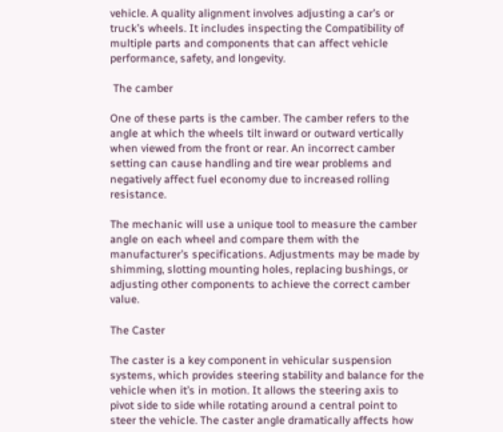vehicle. A quality alignment involves adjusting a car’s or truck’s wheels. It includes inspecting the Compatibility of multiple parts and components that can affect vehicle performance, safety, and longevity.

 The camber

One of these parts is the camber. The camber refers to the angle at which the wheels tilt inward or outward vertically when viewed from the front or rear. An incorrect camber setting can cause handling and tire wear problems and negatively affect fuel economy due to increased rolling resistance.

The mechanic will use a unique tool to measure the camber angle on each wheel and compare them with the manufacturer’s specifications. Adjustments may be made by shimming, slotting mounting holes, replacing bushings, or adjusting other components to achieve the correct camber value.

The Caster

The caster is a key component in vehicular suspension systems, which provides steering stability and balance for the vehicle when it’s in motion. It allows the steering axis to pivot side to side while rotating around a central point to steer the vehicle. The caster angle dramatically affects how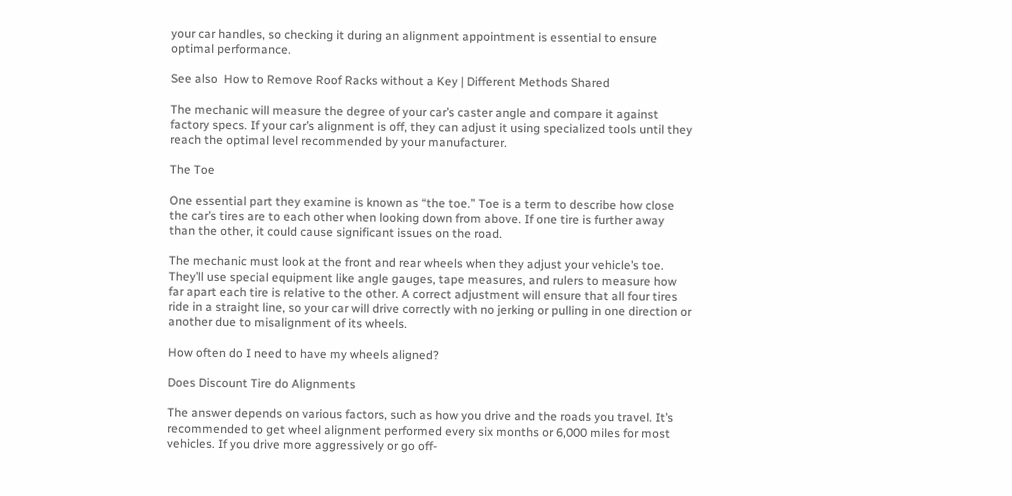your car handles, so checking it during an alignment appointment is essential to ensure optimal performance.

See also  How to Remove Roof Racks without a Key | Different Methods Shared

The mechanic will measure the degree of your car’s caster angle and compare it against factory specs. If your car’s alignment is off, they can adjust it using specialized tools until they reach the optimal level recommended by your manufacturer.

The Toe

One essential part they examine is known as “the toe.” Toe is a term to describe how close the car’s tires are to each other when looking down from above. If one tire is further away than the other, it could cause significant issues on the road.

The mechanic must look at the front and rear wheels when they adjust your vehicle’s toe. They’ll use special equipment like angle gauges, tape measures, and rulers to measure how far apart each tire is relative to the other. A correct adjustment will ensure that all four tires ride in a straight line, so your car will drive correctly with no jerking or pulling in one direction or another due to misalignment of its wheels.

How often do I need to have my wheels aligned?

Does Discount Tire do Alignments

The answer depends on various factors, such as how you drive and the roads you travel. It’s recommended to get wheel alignment performed every six months or 6,000 miles for most vehicles. If you drive more aggressively or go off-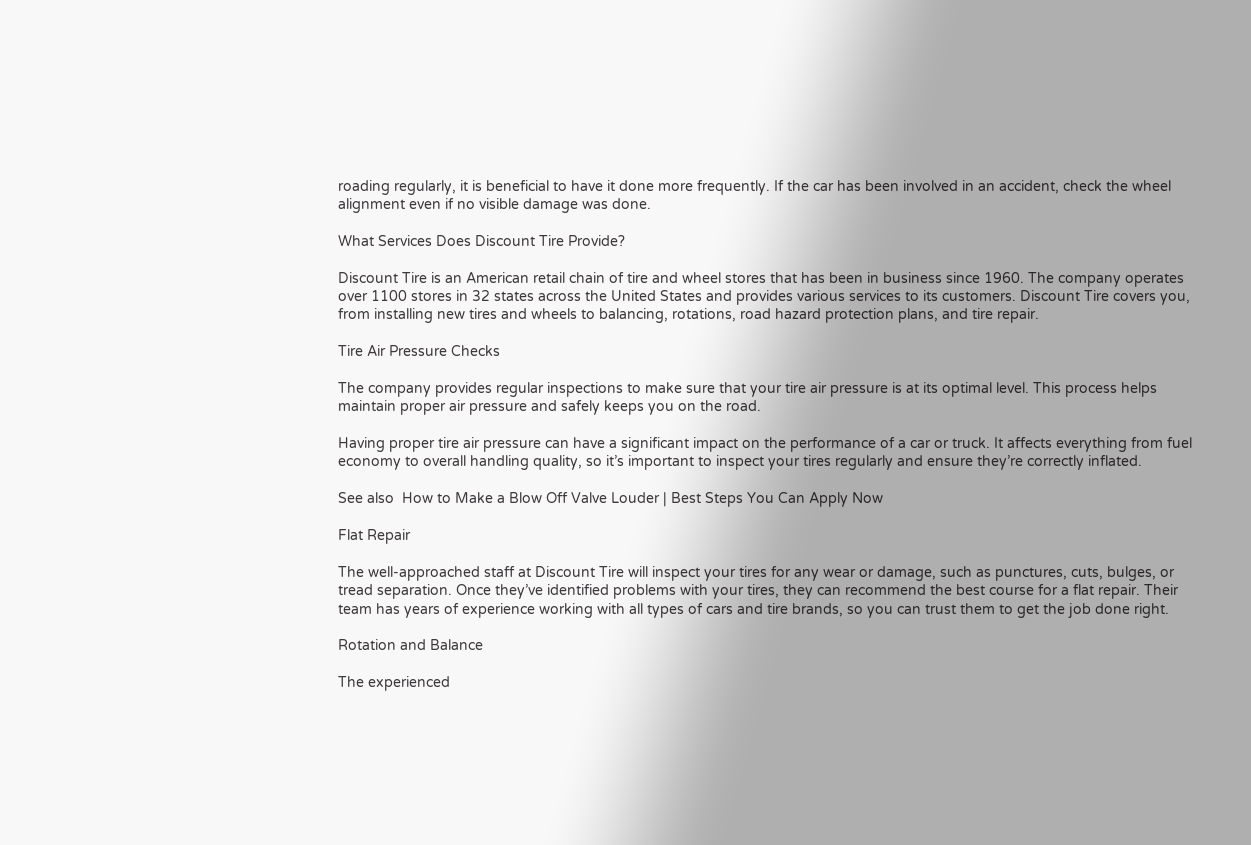roading regularly, it is beneficial to have it done more frequently. If the car has been involved in an accident, check the wheel alignment even if no visible damage was done.

What Services Does Discount Tire Provide?

Discount Tire is an American retail chain of tire and wheel stores that has been in business since 1960. The company operates over 1100 stores in 32 states across the United States and provides various services to its customers. Discount Tire covers you, from installing new tires and wheels to balancing, rotations, road hazard protection plans, and tire repair.

Tire Air Pressure Checks

The company provides regular inspections to make sure that your tire air pressure is at its optimal level. This process helps maintain proper air pressure and safely keeps you on the road.

Having proper tire air pressure can have a significant impact on the performance of a car or truck. It affects everything from fuel economy to overall handling quality, so it’s important to inspect your tires regularly and ensure they’re correctly inflated.

See also  How to Make a Blow Off Valve Louder | Best Steps You Can Apply Now

Flat Repair

The well-approached staff at Discount Tire will inspect your tires for any wear or damage, such as punctures, cuts, bulges, or tread separation. Once they’ve identified problems with your tires, they can recommend the best course for a flat repair. Their team has years of experience working with all types of cars and tire brands, so you can trust them to get the job done right.

Rotation and Balance

The experienced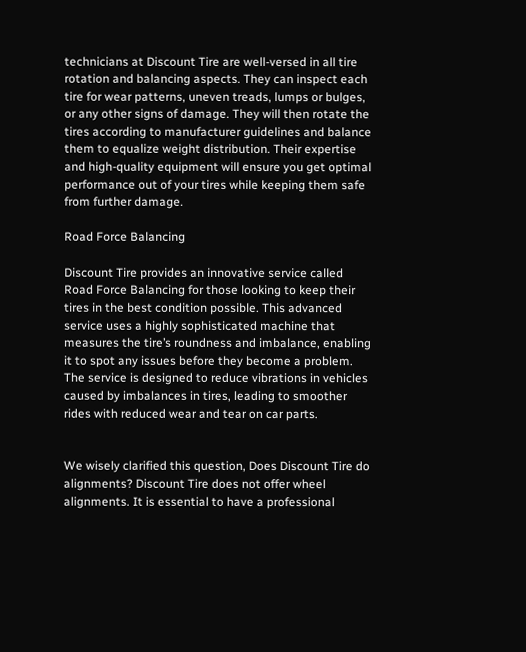technicians at Discount Tire are well-versed in all tire rotation and balancing aspects. They can inspect each tire for wear patterns, uneven treads, lumps or bulges, or any other signs of damage. They will then rotate the tires according to manufacturer guidelines and balance them to equalize weight distribution. Their expertise and high-quality equipment will ensure you get optimal performance out of your tires while keeping them safe from further damage.

Road Force Balancing

Discount Tire provides an innovative service called Road Force Balancing for those looking to keep their tires in the best condition possible. This advanced service uses a highly sophisticated machine that measures the tire’s roundness and imbalance, enabling it to spot any issues before they become a problem. The service is designed to reduce vibrations in vehicles caused by imbalances in tires, leading to smoother rides with reduced wear and tear on car parts.


We wisely clarified this question, Does Discount Tire do alignments? Discount Tire does not offer wheel alignments. It is essential to have a professional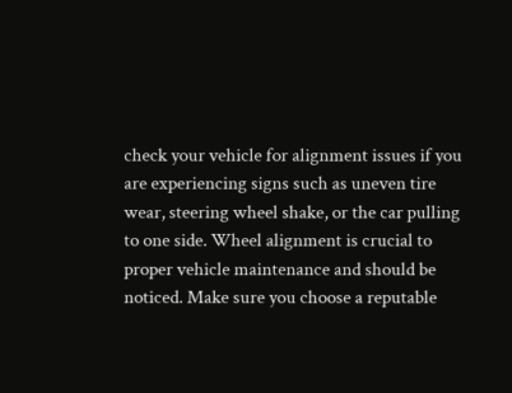check your vehicle for alignment issues if you are experiencing signs such as uneven tire wear, steering wheel shake, or the car pulling to one side. Wheel alignment is crucial to proper vehicle maintenance and should be noticed. Make sure you choose a reputable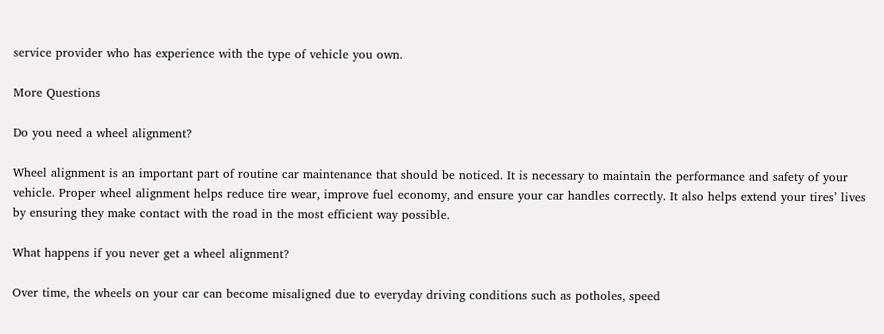service provider who has experience with the type of vehicle you own.

More Questions

Do you need a wheel alignment?

Wheel alignment is an important part of routine car maintenance that should be noticed. It is necessary to maintain the performance and safety of your vehicle. Proper wheel alignment helps reduce tire wear, improve fuel economy, and ensure your car handles correctly. It also helps extend your tires’ lives by ensuring they make contact with the road in the most efficient way possible.

What happens if you never get a wheel alignment?

Over time, the wheels on your car can become misaligned due to everyday driving conditions such as potholes, speed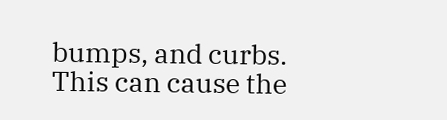bumps, and curbs. This can cause the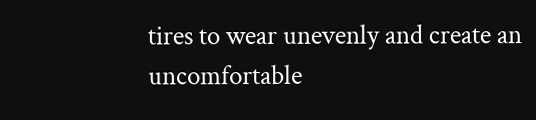tires to wear unevenly and create an uncomfortable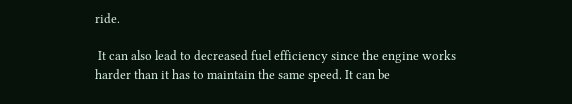ride.

 It can also lead to decreased fuel efficiency since the engine works harder than it has to maintain the same speed. It can be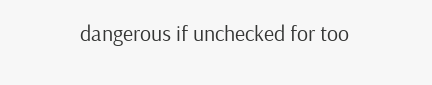dangerous if unchecked for too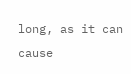long, as it can cause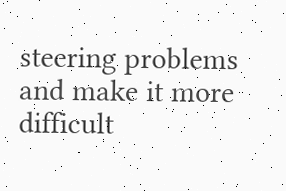steering problems and make it more difficult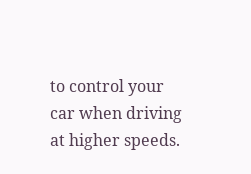to control your car when driving at higher speeds.